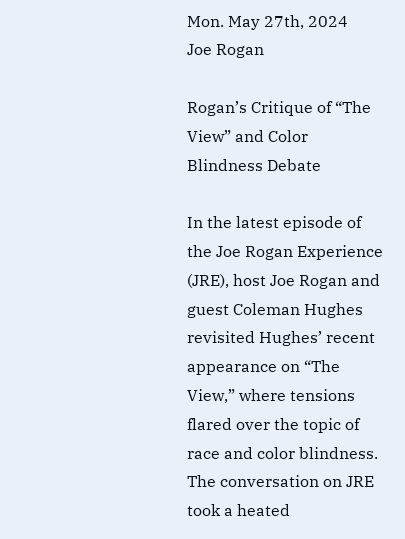Mon. May 27th, 2024
Joe Rogan

Rogan’s Critique of “The View” and Color Blindness Debate

In the latest episode of the Joe Rogan Experience (JRE), host Joe Rogan and guest Coleman Hughes revisited Hughes’ recent appearance on “The View,” where tensions flared over the topic of race and color blindness. The conversation on JRE took a heated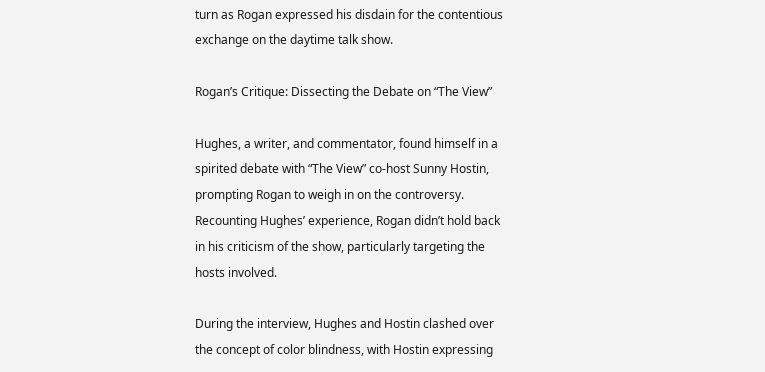turn as Rogan expressed his disdain for the contentious exchange on the daytime talk show.

Rogan’s Critique: Dissecting the Debate on “The View”

Hughes, a writer, and commentator, found himself in a spirited debate with “The View” co-host Sunny Hostin, prompting Rogan to weigh in on the controversy. Recounting Hughes’ experience, Rogan didn’t hold back in his criticism of the show, particularly targeting the hosts involved.

During the interview, Hughes and Hostin clashed over the concept of color blindness, with Hostin expressing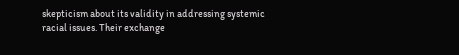skepticism about its validity in addressing systemic racial issues. Their exchange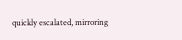quickly escalated, mirroring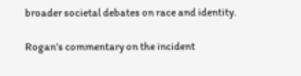broader societal debates on race and identity.

Rogan’s commentary on the incident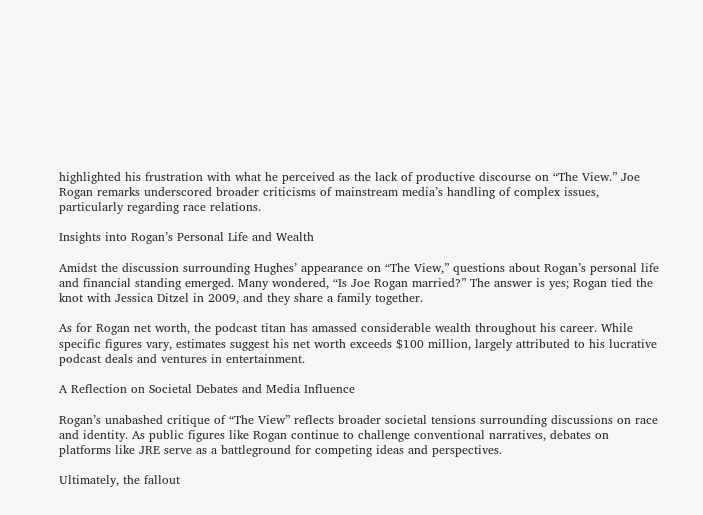highlighted his frustration with what he perceived as the lack of productive discourse on “The View.” Joe Rogan remarks underscored broader criticisms of mainstream media’s handling of complex issues, particularly regarding race relations.

Insights into Rogan’s Personal Life and Wealth

Amidst the discussion surrounding Hughes’ appearance on “The View,” questions about Rogan’s personal life and financial standing emerged. Many wondered, “Is Joe Rogan married?” The answer is yes; Rogan tied the knot with Jessica Ditzel in 2009, and they share a family together.

As for Rogan net worth, the podcast titan has amassed considerable wealth throughout his career. While specific figures vary, estimates suggest his net worth exceeds $100 million, largely attributed to his lucrative podcast deals and ventures in entertainment.

A Reflection on Societal Debates and Media Influence

Rogan’s unabashed critique of “The View” reflects broader societal tensions surrounding discussions on race and identity. As public figures like Rogan continue to challenge conventional narratives, debates on platforms like JRE serve as a battleground for competing ideas and perspectives.

Ultimately, the fallout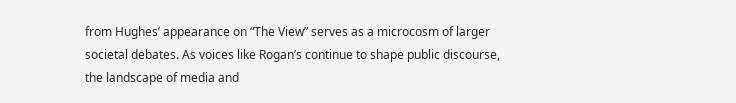from Hughes’ appearance on “The View” serves as a microcosm of larger societal debates. As voices like Rogan’s continue to shape public discourse, the landscape of media and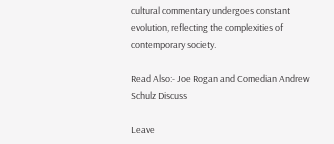cultural commentary undergoes constant evolution, reflecting the complexities of contemporary society.

Read Also:- Joe Rogan and Comedian Andrew Schulz Discuss

Leave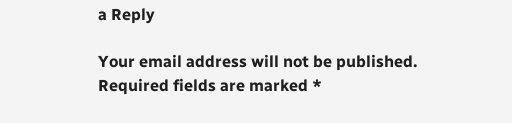a Reply

Your email address will not be published. Required fields are marked *